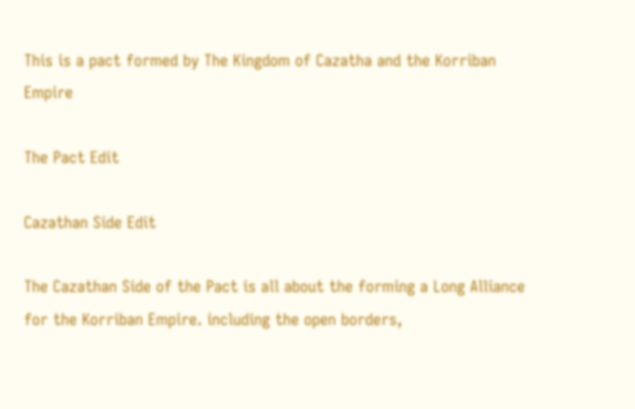This is a pact formed by The Kingdom of Cazatha and the Korriban Empire

The Pact Edit

Cazathan Side Edit

The Cazathan Side of the Pact is all about the forming a Long Alliance for the Korriban Empire. including the open borders,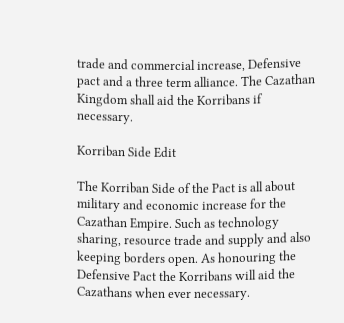trade and commercial increase, Defensive pact and a three term alliance. The Cazathan Kingdom shall aid the Korribans if necessary.

Korriban Side Edit

The Korriban Side of the Pact is all about military and economic increase for the Cazathan Empire. Such as technology sharing, resource trade and supply and also keeping borders open. As honouring the Defensive Pact the Korribans will aid the Cazathans when ever necessary.